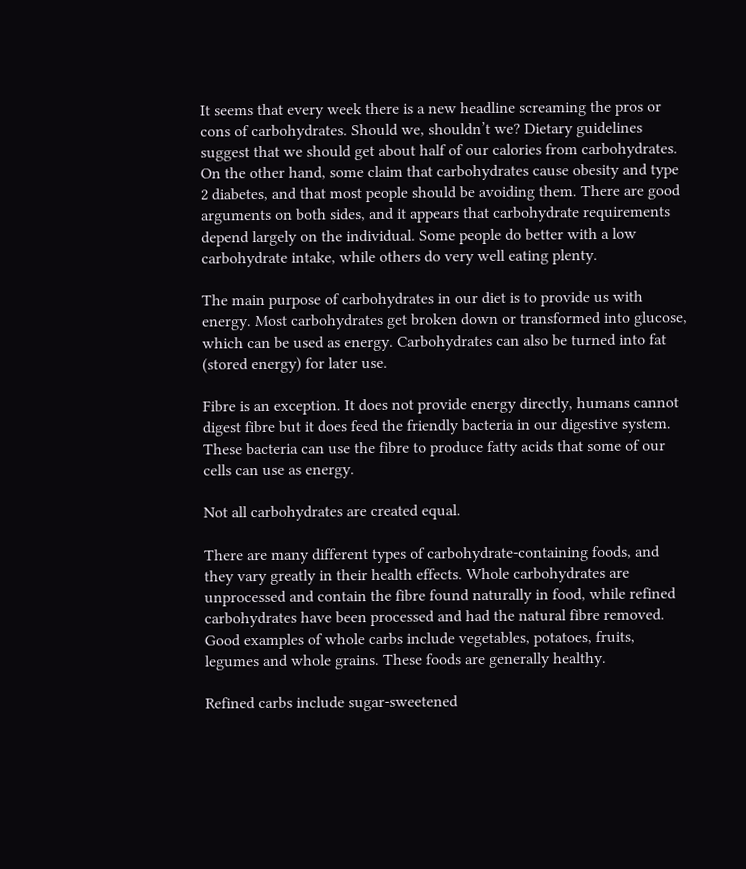It seems that every week there is a new headline screaming the pros or cons of carbohydrates. Should we, shouldn’t we? Dietary guidelines suggest that we should get about half of our calories from carbohydrates. On the other hand, some claim that carbohydrates cause obesity and type 2 diabetes, and that most people should be avoiding them. There are good arguments on both sides, and it appears that carbohydrate requirements depend largely on the individual. Some people do better with a low carbohydrate intake, while others do very well eating plenty.

The main purpose of carbohydrates in our diet is to provide us with energy. Most carbohydrates get broken down or transformed into glucose, which can be used as energy. Carbohydrates can also be turned into fat (stored energy) for later use.

Fibre is an exception. It does not provide energy directly, humans cannot digest fibre but it does feed the friendly bacteria in our digestive system. These bacteria can use the fibre to produce fatty acids that some of our cells can use as energy.

Not all carbohydrates are created equal.

There are many different types of carbohydrate-containing foods, and they vary greatly in their health effects. Whole carbohydrates are unprocessed and contain the fibre found naturally in food, while refined carbohydrates have been processed and had the natural fibre removed. Good examples of whole carbs include vegetables, potatoes, fruits, legumes and whole grains. These foods are generally healthy.

Refined carbs include sugar-sweetened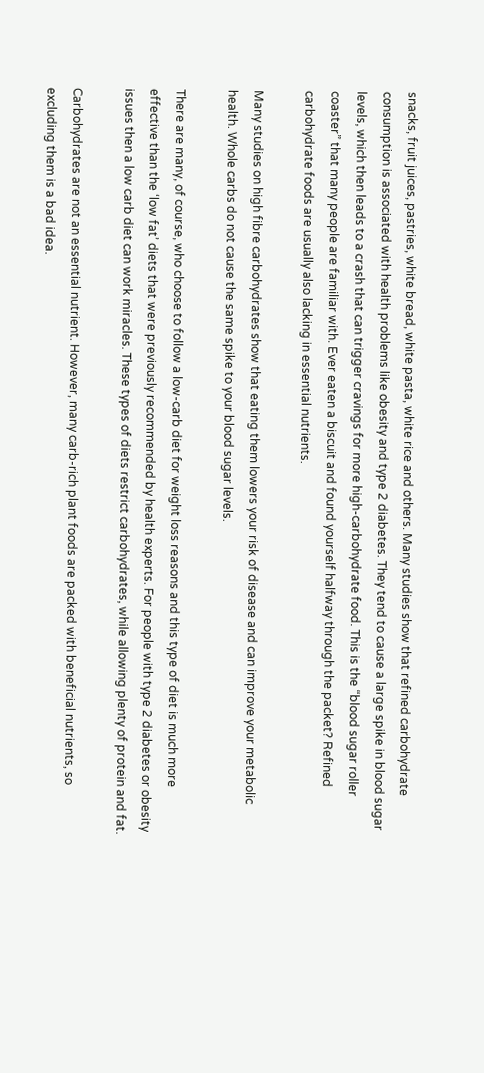snacks, fruit juices, pastries, white bread, white pasta, white rice and others. Many studies show that refined carbohydrate consumption is associated with health problems like obesity and type 2 diabetes. They tend to cause a large spike in blood sugar levels, which then leads to a crash that can trigger cravings for more high-carbohydrate food. This is the “blood sugar roller coaster” that many people are familiar with. Ever eaten a biscuit and found yourself halfway through the packet? Refined carbohydrate foods are usually also lacking in essential nutrients.

Many studies on high fibre carbohydrates show that eating them lowers your risk of disease and can improve your metabolic health. Whole carbs do not cause the same spike to your blood sugar levels.

There are many, of course, who choose to follow a low-carb diet for weight loss reasons and this type of diet is much more effective than the ‘low fat’ diets that were previously recommended by health experts. For people with type 2 diabetes or obesity issues then a low carb diet can work miracles. These types of diets restrict carbohydrates, while allowing plenty of protein and fat.

Carbohydrates are not an essential nutrient. However, many carb-rich plant foods are packed with beneficial nutrients, so excluding them is a bad idea.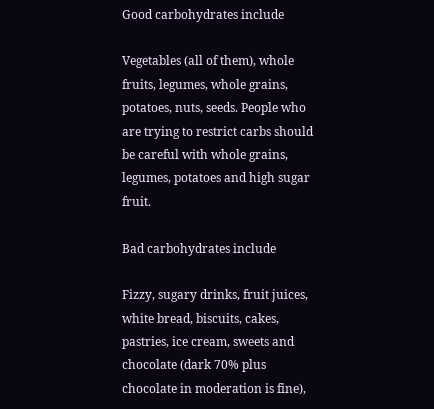Good carbohydrates include

Vegetables (all of them), whole fruits, legumes, whole grains, potatoes, nuts, seeds. People who are trying to restrict carbs should be careful with whole grains, legumes, potatoes and high sugar fruit.

Bad carbohydrates include

Fizzy, sugary drinks, fruit juices, white bread, biscuits, cakes, pastries, ice cream, sweets and chocolate (dark 70% plus chocolate in moderation is fine),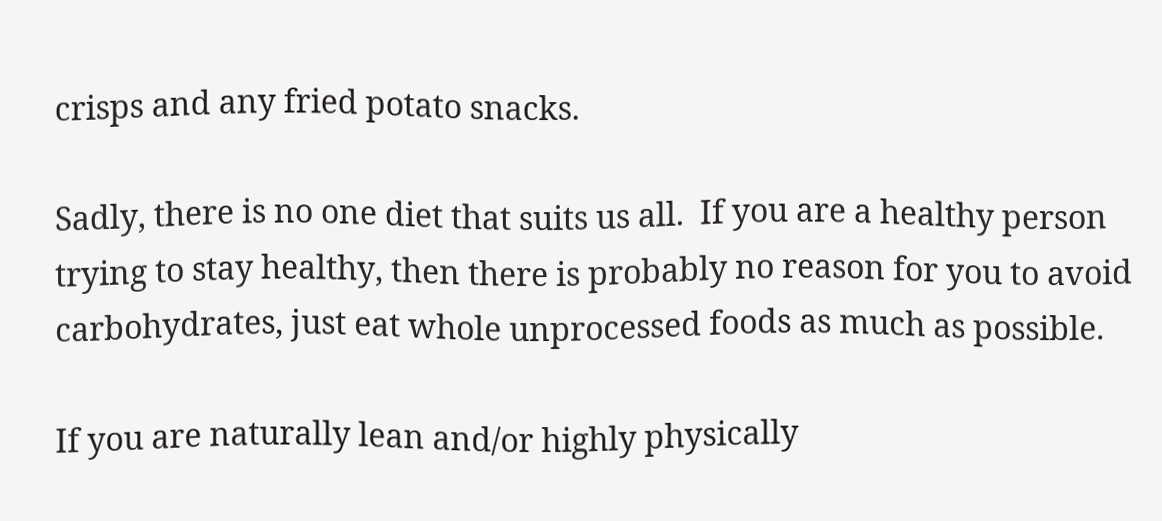crisps and any fried potato snacks.

Sadly, there is no one diet that suits us all.  If you are a healthy person trying to stay healthy, then there is probably no reason for you to avoid carbohydrates, just eat whole unprocessed foods as much as possible.

If you are naturally lean and/or highly physically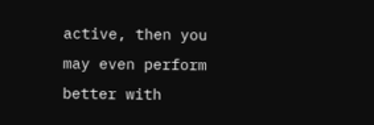active, then you may even perform better with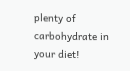plenty of carbohydrate in your diet!